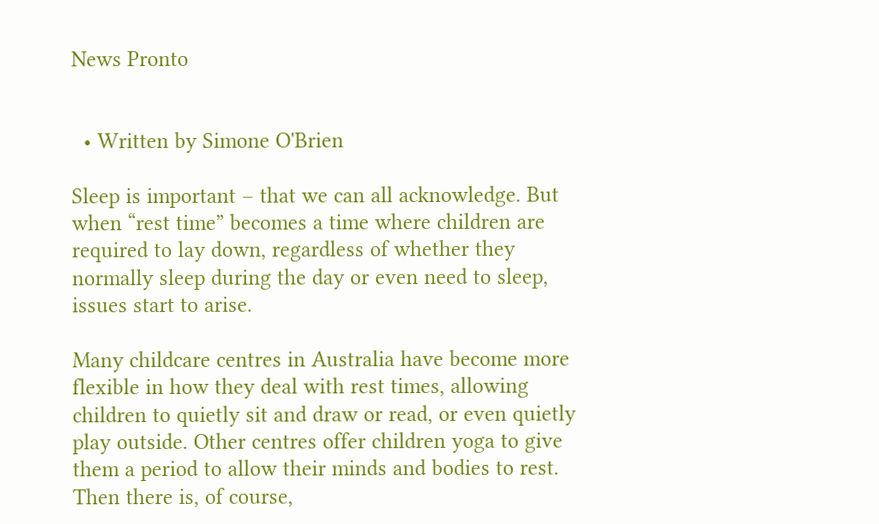News Pronto


  • Written by Simone O'Brien

Sleep is important – that we can all acknowledge. But when “rest time” becomes a time where children are required to lay down, regardless of whether they normally sleep during the day or even need to sleep, issues start to arise.

Many childcare centres in Australia have become more flexible in how they deal with rest times, allowing children to quietly sit and draw or read, or even quietly play outside. Other centres offer children yoga to give them a period to allow their minds and bodies to rest. Then there is, of course,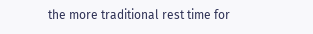the more traditional rest time for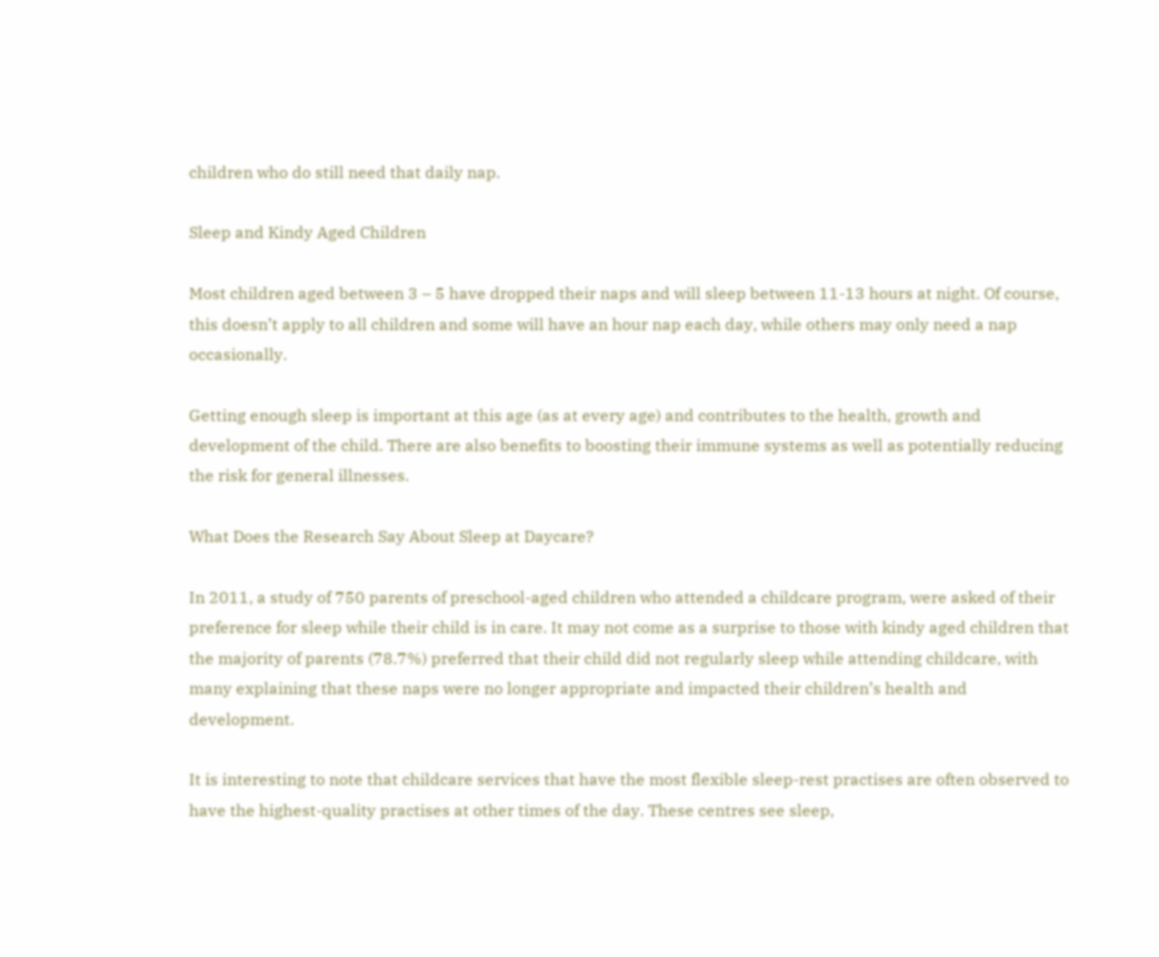children who do still need that daily nap.

Sleep and Kindy Aged Children

Most children aged between 3 – 5 have dropped their naps and will sleep between 11-13 hours at night. Of course, this doesn’t apply to all children and some will have an hour nap each day, while others may only need a nap occasionally.

Getting enough sleep is important at this age (as at every age) and contributes to the health, growth and development of the child. There are also benefits to boosting their immune systems as well as potentially reducing the risk for general illnesses.

What Does the Research Say About Sleep at Daycare?

In 2011, a study of 750 parents of preschool-aged children who attended a childcare program, were asked of their preference for sleep while their child is in care. It may not come as a surprise to those with kindy aged children that the majority of parents (78.7%) preferred that their child did not regularly sleep while attending childcare, with many explaining that these naps were no longer appropriate and impacted their children’s health and development.

It is interesting to note that childcare services that have the most flexible sleep-rest practises are often observed to have the highest-quality practises at other times of the day. These centres see sleep,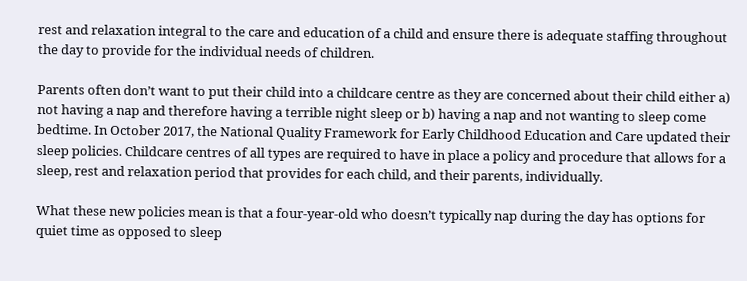rest and relaxation integral to the care and education of a child and ensure there is adequate staffing throughout the day to provide for the individual needs of children.

Parents often don’t want to put their child into a childcare centre as they are concerned about their child either a) not having a nap and therefore having a terrible night sleep or b) having a nap and not wanting to sleep come bedtime. In October 2017, the National Quality Framework for Early Childhood Education and Care updated their sleep policies. Childcare centres of all types are required to have in place a policy and procedure that allows for a sleep, rest and relaxation period that provides for each child, and their parents, individually.

What these new policies mean is that a four-year-old who doesn’t typically nap during the day has options for quiet time as opposed to sleep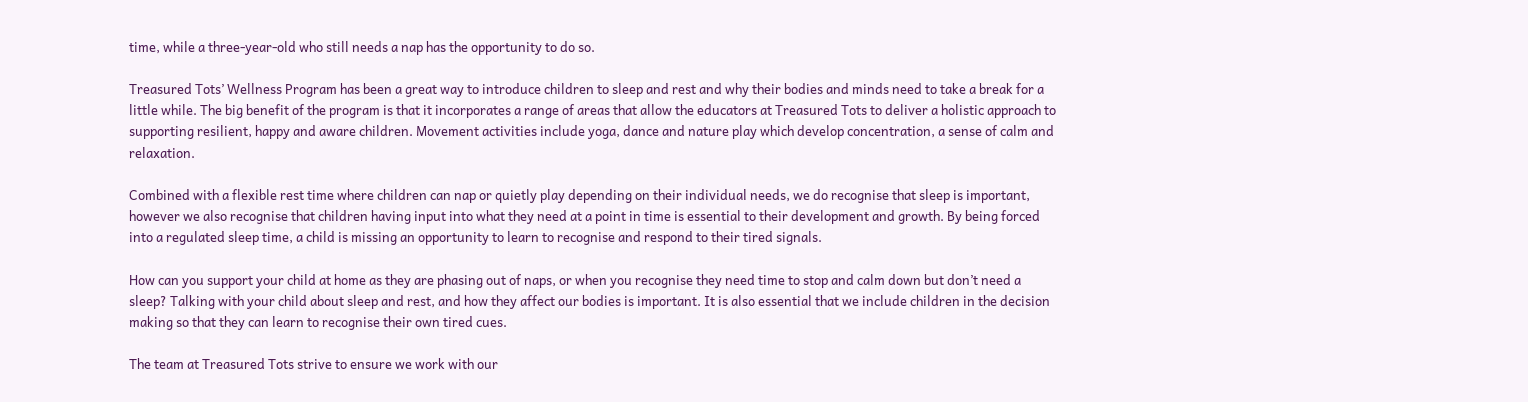time, while a three-year-old who still needs a nap has the opportunity to do so.

Treasured Tots’ Wellness Program has been a great way to introduce children to sleep and rest and why their bodies and minds need to take a break for a little while. The big benefit of the program is that it incorporates a range of areas that allow the educators at Treasured Tots to deliver a holistic approach to supporting resilient, happy and aware children. Movement activities include yoga, dance and nature play which develop concentration, a sense of calm and relaxation.

Combined with a flexible rest time where children can nap or quietly play depending on their individual needs, we do recognise that sleep is important, however we also recognise that children having input into what they need at a point in time is essential to their development and growth. By being forced into a regulated sleep time, a child is missing an opportunity to learn to recognise and respond to their tired signals.

How can you support your child at home as they are phasing out of naps, or when you recognise they need time to stop and calm down but don’t need a sleep? Talking with your child about sleep and rest, and how they affect our bodies is important. It is also essential that we include children in the decision making so that they can learn to recognise their own tired cues.

The team at Treasured Tots strive to ensure we work with our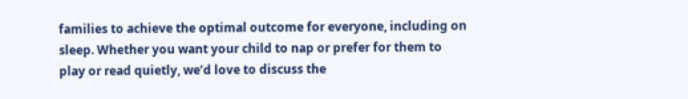families to achieve the optimal outcome for everyone, including on sleep. Whether you want your child to nap or prefer for them to play or read quietly, we’d love to discuss the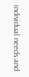individual needs and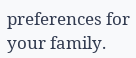preferences for your family.